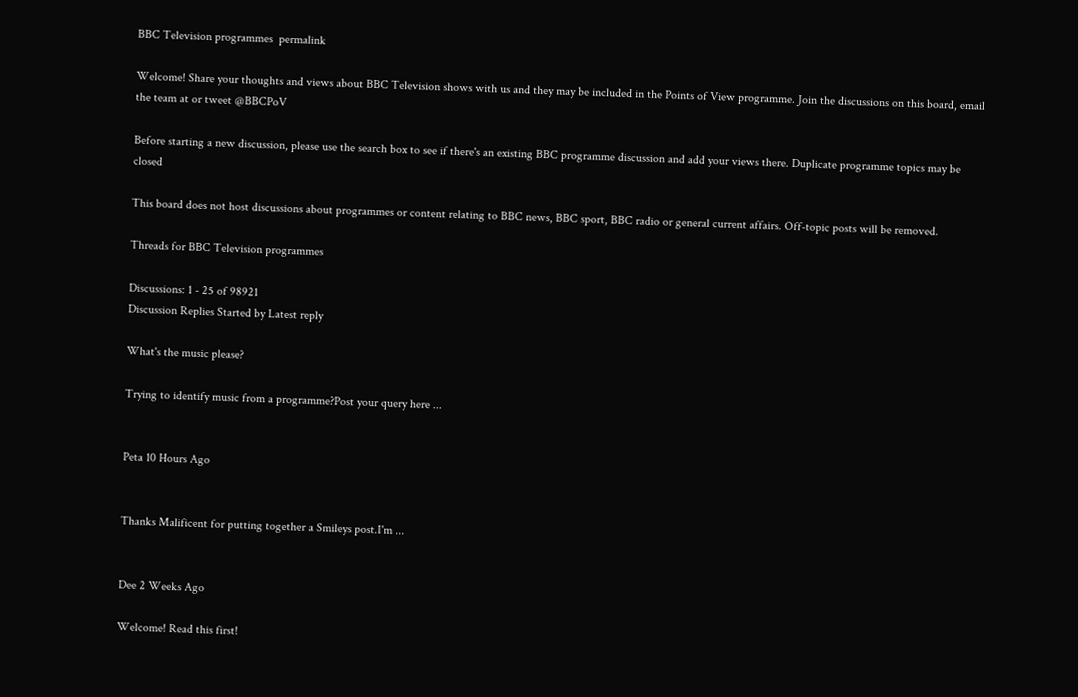BBC Television programmes  permalink

Welcome! Share your thoughts and views about BBC Television shows with us and they may be included in the Points of View programme. Join the discussions on this board, email the team at or tweet @BBCPoV

Before starting a new discussion, please use the search box to see if there's an existing BBC programme discussion and add your views there. Duplicate programme topics may be closed

This board does not host discussions about programmes or content relating to BBC news, BBC sport, BBC radio or general current affairs. Off-topic posts will be removed.

Threads for BBC Television programmes

Discussions: 1 - 25 of 98921
Discussion Replies Started by Latest reply

What's the music please?

Trying to identify music from a programme?Post your query here ...


Peta 10 Hours Ago


Thanks Malificent for putting together a Smileys post.I'm ...


Dee 2 Weeks Ago

Welcome! Read this first!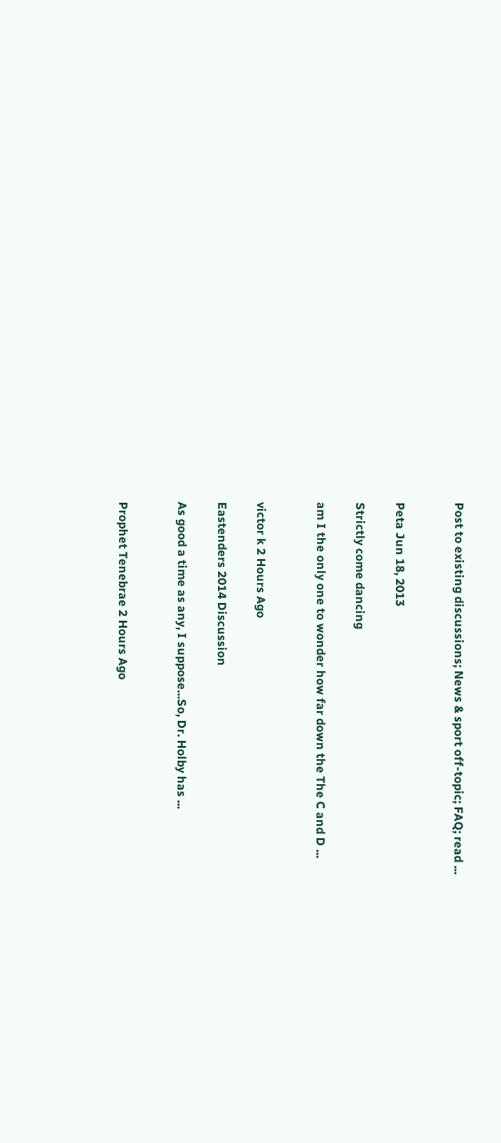Post to existing discussions; News & sport off-topic; FAQ; read ...


Peta Jun 18, 2013

Strictly come dancing

am I the only one to wonder how far down the The C and D ...


victor k 2 Hours Ago

Eastenders 2014 Discussion

As good a time as any, I suppose...So, Dr. Holby has ...


Prophet Tenebrae 2 Hours Ago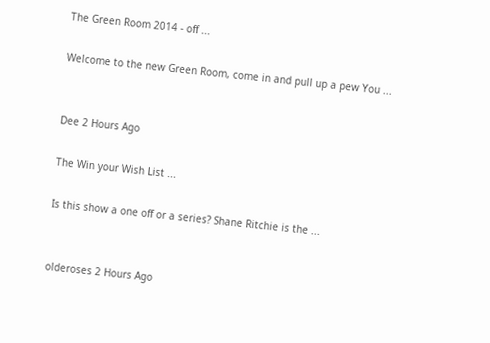The Green Room 2014 - off ...

Welcome to the new Green Room, come in and pull up a pew You ...


Dee 2 Hours Ago

The Win your Wish List ...

Is this show a one off or a series? Shane Ritchie is the ...


olderoses 2 Hours Ago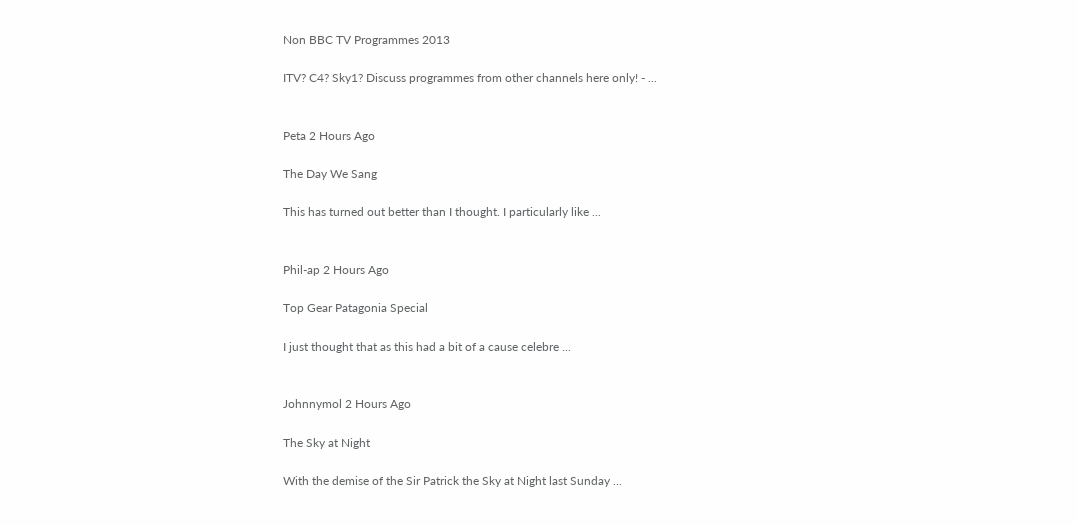Non BBC TV Programmes 2013

ITV? C4? Sky1? Discuss programmes from other channels here only! - ...


Peta 2 Hours Ago

The Day We Sang

This has turned out better than I thought. I particularly like ...


Phil-ap 2 Hours Ago

Top Gear Patagonia Special

I just thought that as this had a bit of a cause celebre ...


Johnnymol 2 Hours Ago

The Sky at Night

With the demise of the Sir Patrick the Sky at Night last Sunday ...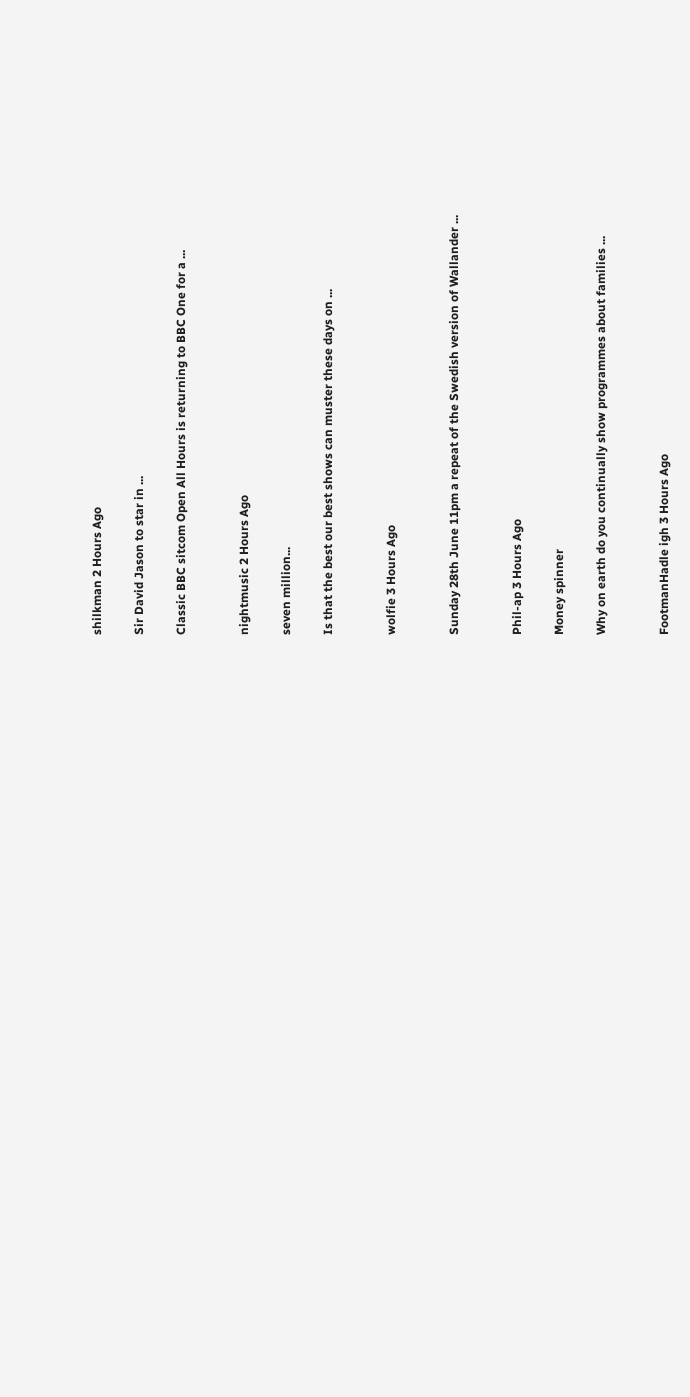shilkman 2 Hours Ago

Sir David Jason to star in ...

Classic BBC sitcom Open All Hours is returning to BBC One for a ...


nightmusic 2 Hours Ago

seven million...

Is that the best our best shows can muster these days on ...


wolfie 3 Hours Ago


Sunday 28th June 11pm a repeat of the Swedish version of Wallander ...


Phil-ap 3 Hours Ago

Money spinner

Why on earth do you continually show programmes about families ...


FootmanHadle igh 3 Hours Ago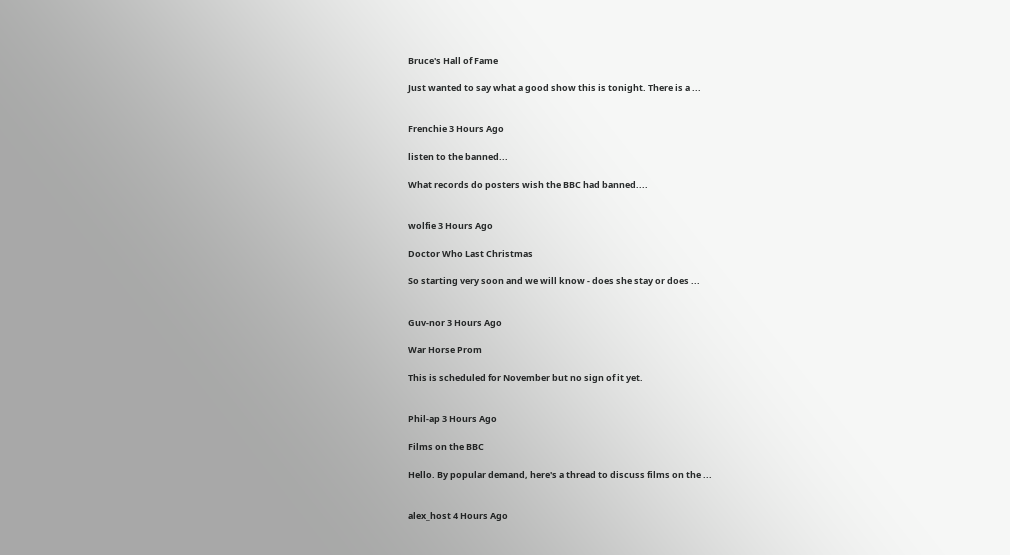Bruce's Hall of Fame

Just wanted to say what a good show this is tonight. There is a ...


Frenchie 3 Hours Ago

listen to the banned...

What records do posters wish the BBC had banned....


wolfie 3 Hours Ago

Doctor Who Last Christmas

So starting very soon and we will know - does she stay or does ...


Guv-nor 3 Hours Ago

War Horse Prom

This is scheduled for November but no sign of it yet.


Phil-ap 3 Hours Ago

Films on the BBC

Hello. By popular demand, here's a thread to discuss films on the ...


alex_host 4 Hours Ago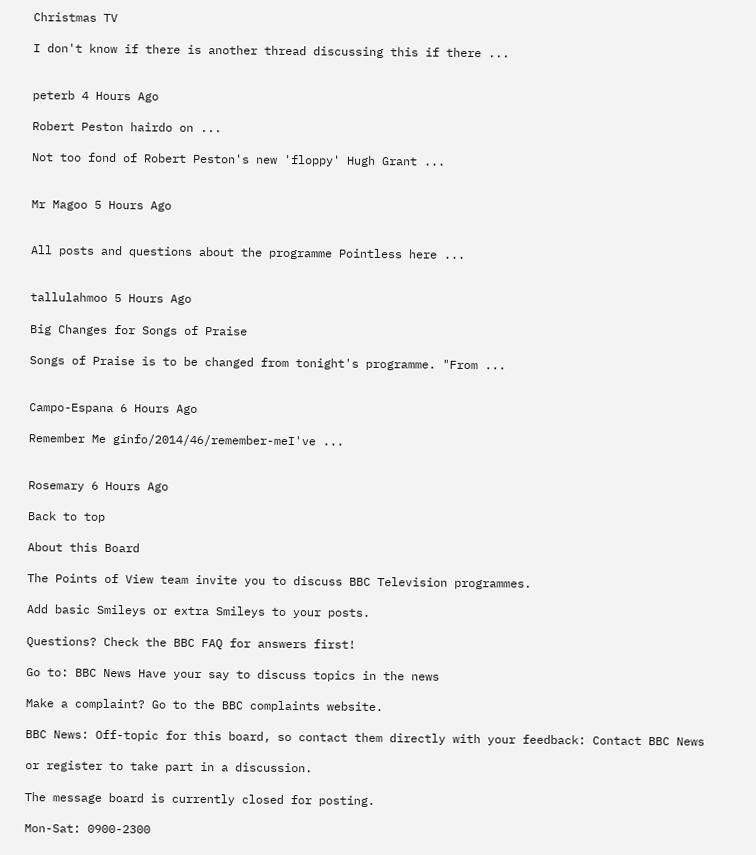Christmas TV

I don't know if there is another thread discussing this if there ...


peterb 4 Hours Ago

Robert Peston hairdo on ...

Not too fond of Robert Peston's new 'floppy' Hugh Grant ...


Mr Magoo 5 Hours Ago


All posts and questions about the programme Pointless here ...


tallulahmoo 5 Hours Ago

Big Changes for Songs of Praise

Songs of Praise is to be changed from tonight's programme. "From ...


Campo-Espana 6 Hours Ago

Remember Me ginfo/2014/46/remember-meI've ...


Rosemary 6 Hours Ago

Back to top

About this Board

The Points of View team invite you to discuss BBC Television programmes.

Add basic Smileys or extra Smileys to your posts.

Questions? Check the BBC FAQ for answers first!

Go to: BBC News Have your say to discuss topics in the news

Make a complaint? Go to the BBC complaints website.

BBC News: Off-topic for this board, so contact them directly with your feedback: Contact BBC News

or register to take part in a discussion.

The message board is currently closed for posting.

Mon-Sat: 0900-2300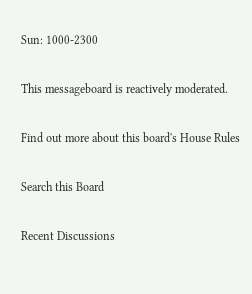Sun: 1000-2300

This messageboard is reactively moderated.

Find out more about this board's House Rules

Search this Board

Recent Discussions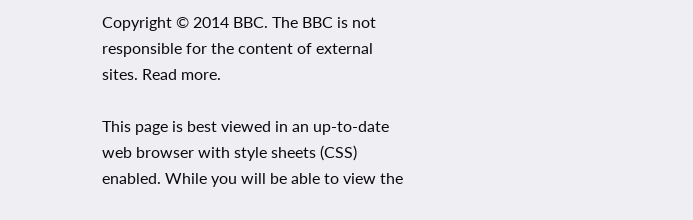Copyright © 2014 BBC. The BBC is not responsible for the content of external sites. Read more.

This page is best viewed in an up-to-date web browser with style sheets (CSS) enabled. While you will be able to view the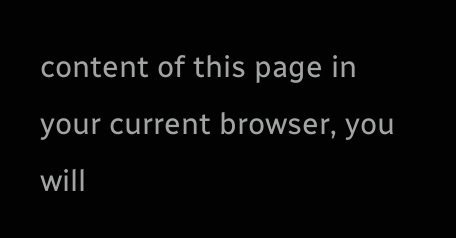content of this page in your current browser, you will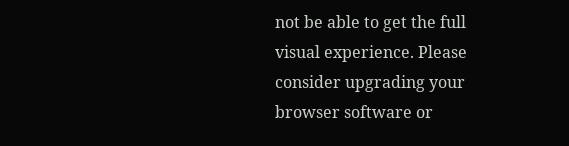not be able to get the full visual experience. Please consider upgrading your browser software or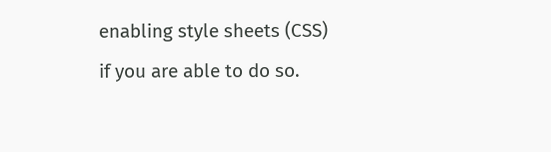enabling style sheets (CSS) if you are able to do so.